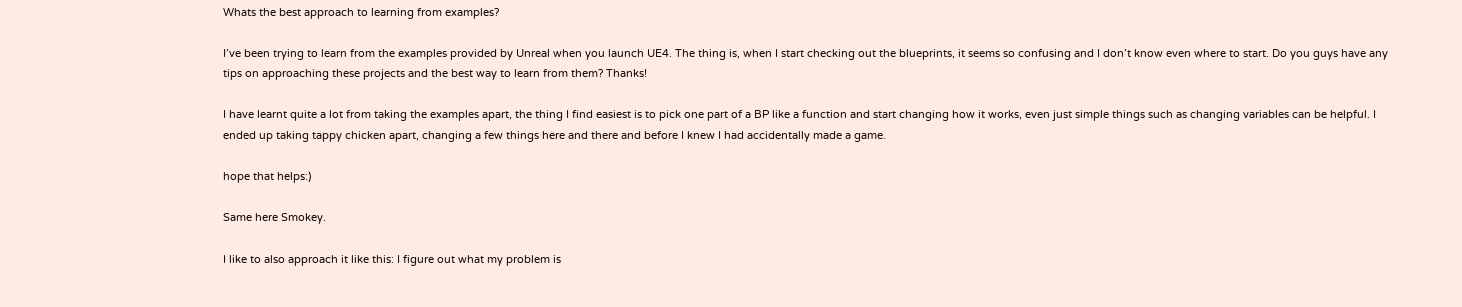Whats the best approach to learning from examples?

I’ve been trying to learn from the examples provided by Unreal when you launch UE4. The thing is, when I start checking out the blueprints, it seems so confusing and I don’t know even where to start. Do you guys have any tips on approaching these projects and the best way to learn from them? Thanks!

I have learnt quite a lot from taking the examples apart, the thing I find easiest is to pick one part of a BP like a function and start changing how it works, even just simple things such as changing variables can be helpful. I ended up taking tappy chicken apart, changing a few things here and there and before I knew I had accidentally made a game.

hope that helps:)

Same here Smokey.

I like to also approach it like this: I figure out what my problem is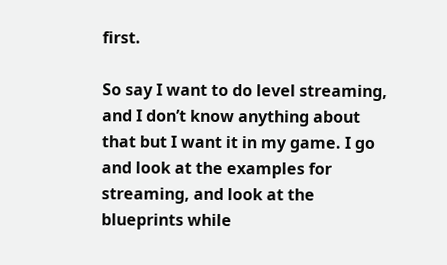first.

So say I want to do level streaming, and I don’t know anything about that but I want it in my game. I go and look at the examples for streaming, and look at the blueprints while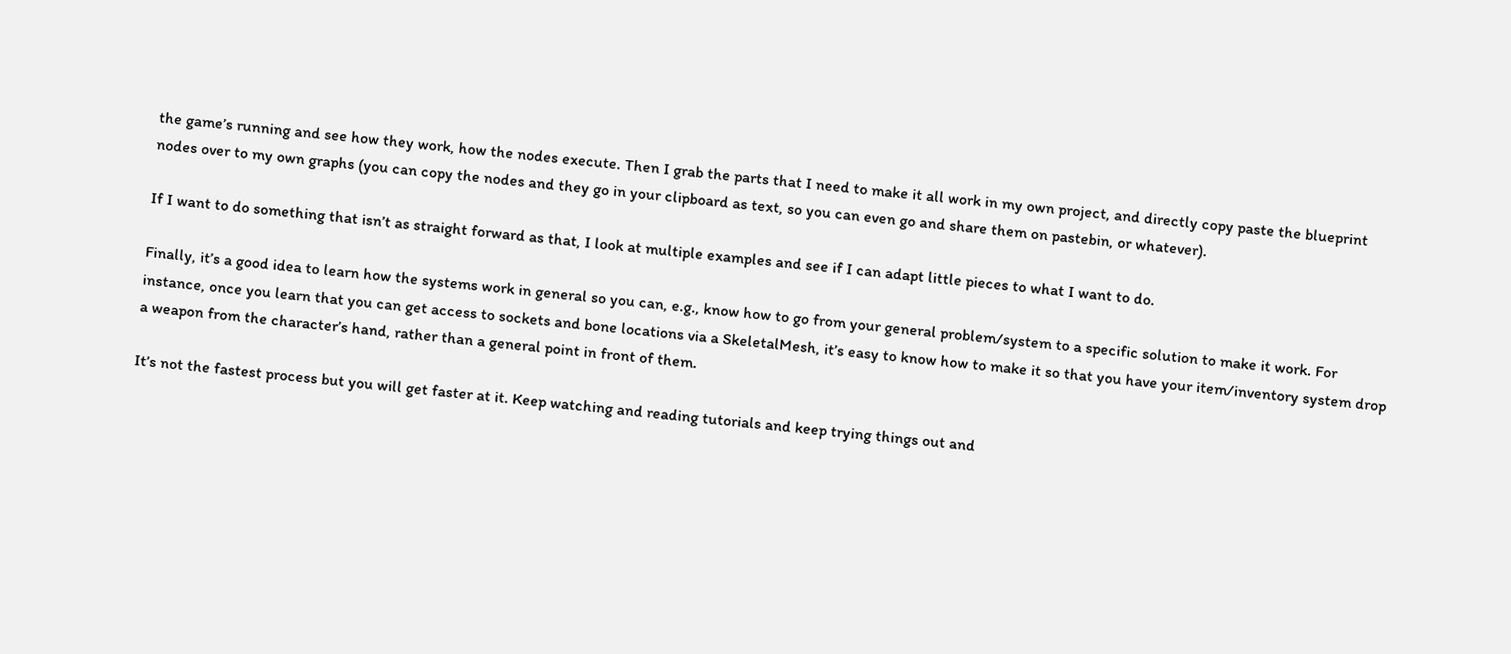the game’s running and see how they work, how the nodes execute. Then I grab the parts that I need to make it all work in my own project, and directly copy paste the blueprint nodes over to my own graphs (you can copy the nodes and they go in your clipboard as text, so you can even go and share them on pastebin, or whatever).

If I want to do something that isn’t as straight forward as that, I look at multiple examples and see if I can adapt little pieces to what I want to do.

Finally, it’s a good idea to learn how the systems work in general so you can, e.g., know how to go from your general problem/system to a specific solution to make it work. For instance, once you learn that you can get access to sockets and bone locations via a SkeletalMesh, it’s easy to know how to make it so that you have your item/inventory system drop a weapon from the character’s hand, rather than a general point in front of them.

It’s not the fastest process but you will get faster at it. Keep watching and reading tutorials and keep trying things out and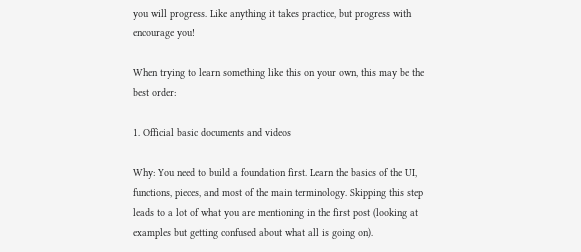you will progress. Like anything it takes practice, but progress with encourage you!

When trying to learn something like this on your own, this may be the best order:

1. Official basic documents and videos

Why: You need to build a foundation first. Learn the basics of the UI, functions, pieces, and most of the main terminology. Skipping this step leads to a lot of what you are mentioning in the first post (looking at examples but getting confused about what all is going on).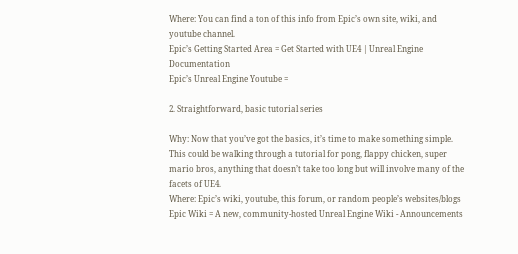Where: You can find a ton of this info from Epic’s own site, wiki, and youtube channel.
Epic’s Getting Started Area = Get Started with UE4 | Unreal Engine Documentation
Epic’s Unreal Engine Youtube =

2. Straightforward, basic tutorial series

Why: Now that you’ve got the basics, it’s time to make something simple. This could be walking through a tutorial for pong, flappy chicken, super mario bros, anything that doesn’t take too long but will involve many of the facets of UE4.
Where: Epic’s wiki, youtube, this forum, or random people’s websites/blogs
Epic Wiki = A new, community-hosted Unreal Engine Wiki - Announcements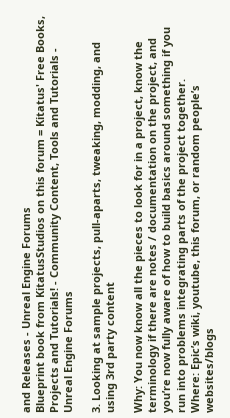and Releases - Unreal Engine Forums
Blueprint book from KitatusStudios on this forum = Kitatus' Free Books, Projects and Tutorials! - Community Content, Tools and Tutorials - Unreal Engine Forums

3. Looking at sample projects, pull-aparts, tweaking, modding, and using 3rd party content

Why: You now know all the pieces to look for in a project, know the terminology if there are notes / documentation on the project, and you’re now fully aware of how to build basics around something if you run into problems integrating parts of the project together.
Where: Epic’s wiki, youtube, this forum, or random people’s websites/blogs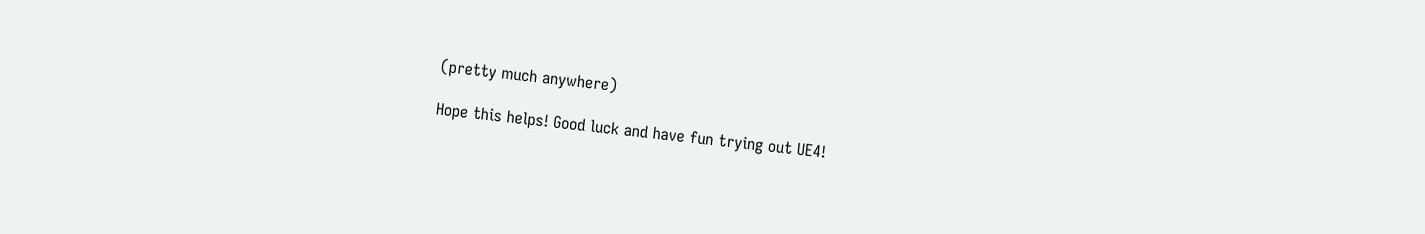(pretty much anywhere)

Hope this helps! Good luck and have fun trying out UE4!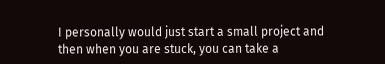I personally would just start a small project and then when you are stuck, you can take a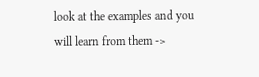look at the examples and you will learn from them ->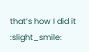that’s how I did it :slight_smile: